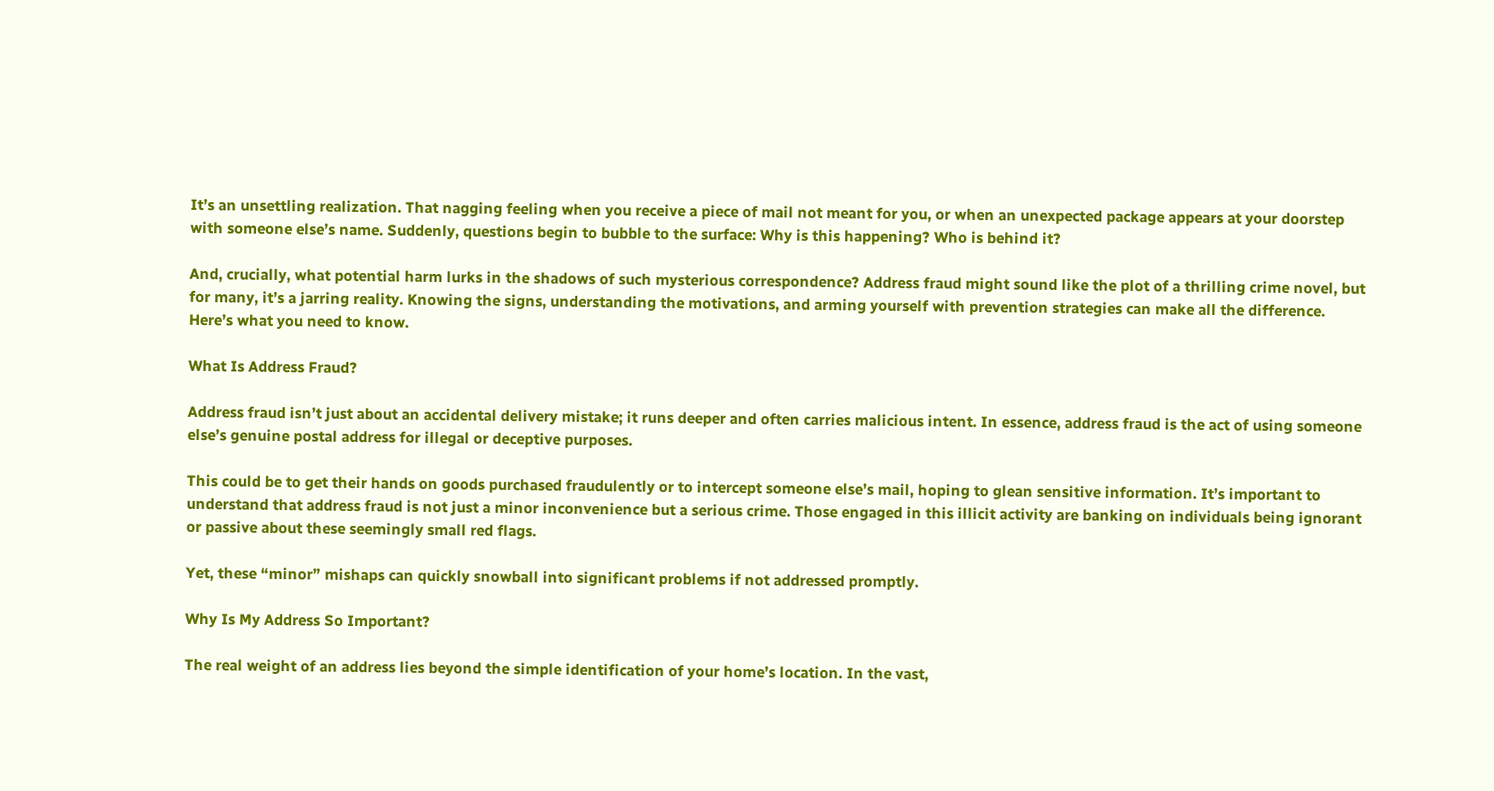It’s an unsettling realization. That nagging feeling when you receive a piece of mail not meant for you, or when an unexpected package appears at your doorstep with someone else’s name. Suddenly, questions begin to bubble to the surface: Why is this happening? Who is behind it?

And, crucially, what potential harm lurks in the shadows of such mysterious correspondence? Address fraud might sound like the plot of a thrilling crime novel, but for many, it’s a jarring reality. Knowing the signs, understanding the motivations, and arming yourself with prevention strategies can make all the difference. Here’s what you need to know.

What Is Address Fraud?

Address fraud isn’t just about an accidental delivery mistake; it runs deeper and often carries malicious intent. In essence, address fraud is the act of using someone else’s genuine postal address for illegal or deceptive purposes.

This could be to get their hands on goods purchased fraudulently or to intercept someone else’s mail, hoping to glean sensitive information. It’s important to understand that address fraud is not just a minor inconvenience but a serious crime. Those engaged in this illicit activity are banking on individuals being ignorant or passive about these seemingly small red flags.

Yet, these “minor” mishaps can quickly snowball into significant problems if not addressed promptly.

Why Is My Address So Important?

The real weight of an address lies beyond the simple identification of your home’s location. In the vast,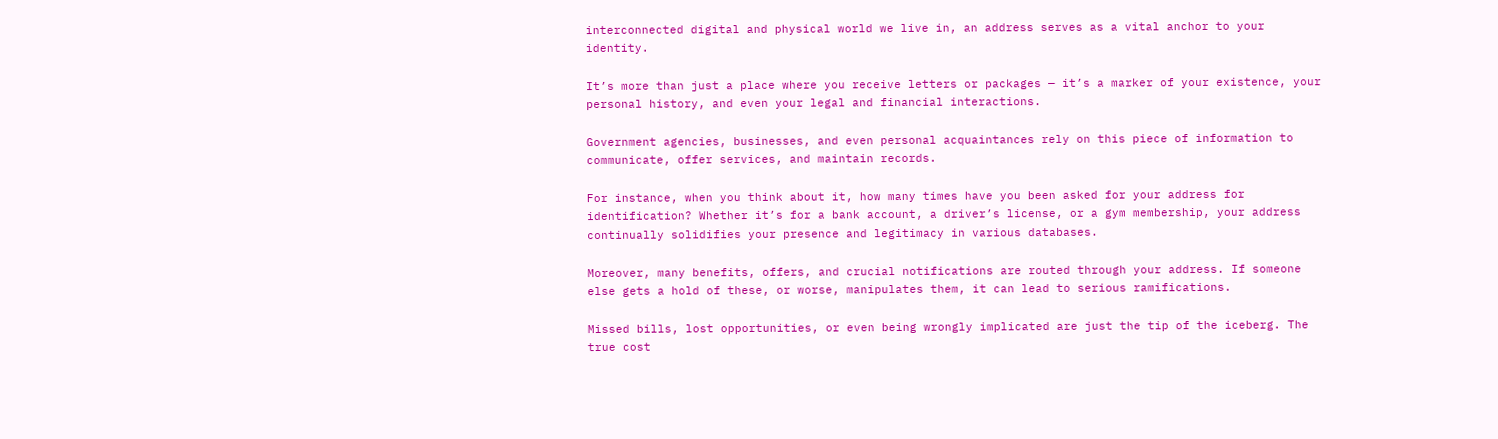interconnected digital and physical world we live in, an address serves as a vital anchor to your identity.

It’s more than just a place where you receive letters or packages — it’s a marker of your existence, your personal history, and even your legal and financial interactions.

Government agencies, businesses, and even personal acquaintances rely on this piece of information to communicate, offer services, and maintain records.

For instance, when you think about it, how many times have you been asked for your address for identification? Whether it’s for a bank account, a driver’s license, or a gym membership, your address continually solidifies your presence and legitimacy in various databases.

Moreover, many benefits, offers, and crucial notifications are routed through your address. If someone else gets a hold of these, or worse, manipulates them, it can lead to serious ramifications.

Missed bills, lost opportunities, or even being wrongly implicated are just the tip of the iceberg. The true cost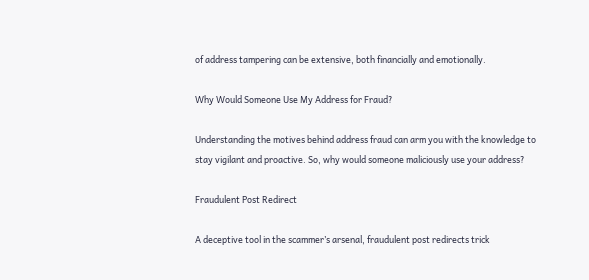of address tampering can be extensive, both financially and emotionally.

Why Would Someone Use My Address for Fraud?

Understanding the motives behind address fraud can arm you with the knowledge to stay vigilant and proactive. So, why would someone maliciously use your address?

Fraudulent Post Redirect

A deceptive tool in the scammer’s arsenal, fraudulent post redirects trick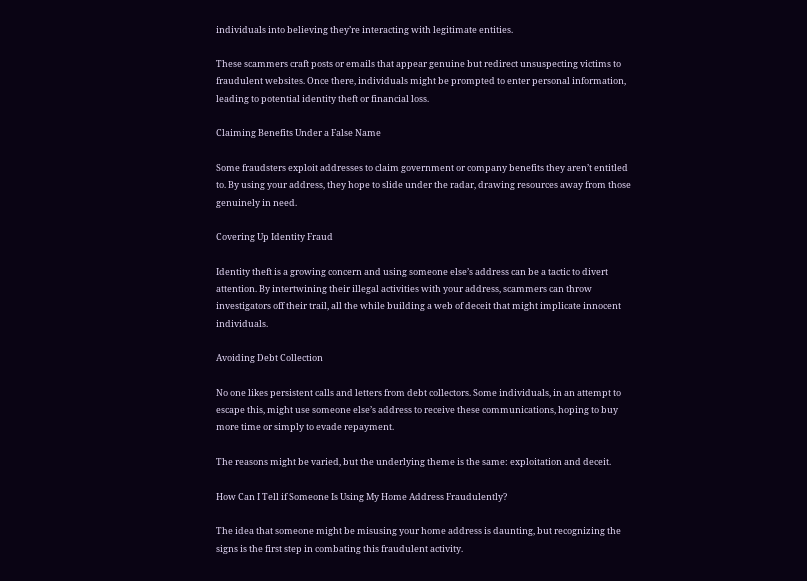individuals into believing they’re interacting with legitimate entities.

These scammers craft posts or emails that appear genuine but redirect unsuspecting victims to fraudulent websites. Once there, individuals might be prompted to enter personal information, leading to potential identity theft or financial loss.

Claiming Benefits Under a False Name

Some fraudsters exploit addresses to claim government or company benefits they aren’t entitled to. By using your address, they hope to slide under the radar, drawing resources away from those genuinely in need.

Covering Up Identity Fraud

Identity theft is a growing concern and using someone else’s address can be a tactic to divert attention. By intertwining their illegal activities with your address, scammers can throw investigators off their trail, all the while building a web of deceit that might implicate innocent individuals.

Avoiding Debt Collection

No one likes persistent calls and letters from debt collectors. Some individuals, in an attempt to escape this, might use someone else’s address to receive these communications, hoping to buy more time or simply to evade repayment.

The reasons might be varied, but the underlying theme is the same: exploitation and deceit.

How Can I Tell if Someone Is Using My Home Address Fraudulently?

The idea that someone might be misusing your home address is daunting, but recognizing the signs is the first step in combating this fraudulent activity.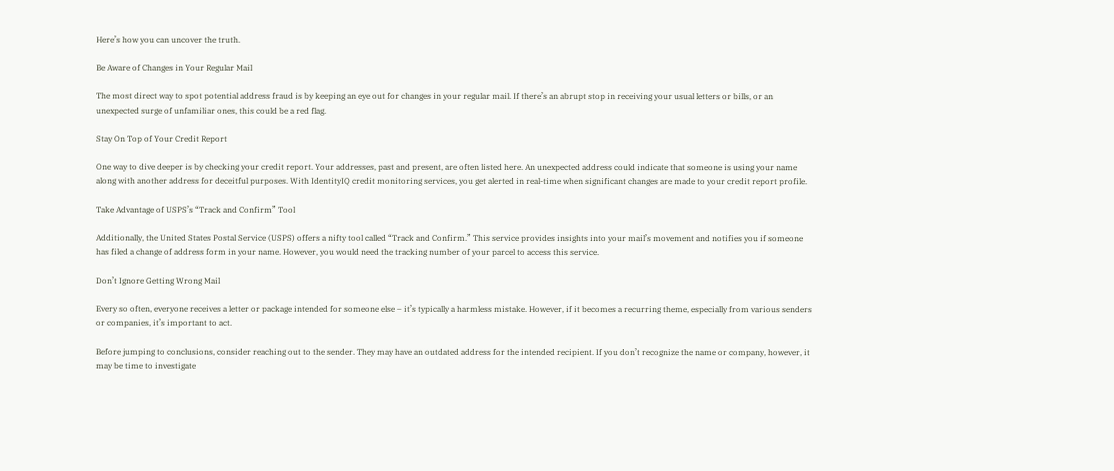Here’s how you can uncover the truth.

Be Aware of Changes in Your Regular Mail

The most direct way to spot potential address fraud is by keeping an eye out for changes in your regular mail. If there’s an abrupt stop in receiving your usual letters or bills, or an unexpected surge of unfamiliar ones, this could be a red flag.

Stay On Top of Your Credit Report

One way to dive deeper is by checking your credit report. Your addresses, past and present, are often listed here. An unexpected address could indicate that someone is using your name along with another address for deceitful purposes. With IdentityIQ credit monitoring services, you get alerted in real-time when significant changes are made to your credit report profile.

Take Advantage of USPS’s “Track and Confirm” Tool

Additionally, the United States Postal Service (USPS) offers a nifty tool called “Track and Confirm.” This service provides insights into your mail’s movement and notifies you if someone has filed a change of address form in your name. However, you would need the tracking number of your parcel to access this service.

Don’t Ignore Getting Wrong Mail

Every so often, everyone receives a letter or package intended for someone else – it’s typically a harmless mistake. However, if it becomes a recurring theme, especially from various senders or companies, it’s important to act.

Before jumping to conclusions, consider reaching out to the sender. They may have an outdated address for the intended recipient. If you don’t recognize the name or company, however, it may be time to investigate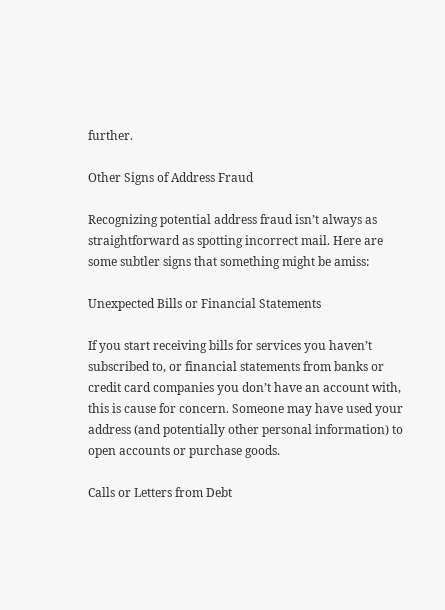further.

Other Signs of Address Fraud

Recognizing potential address fraud isn’t always as straightforward as spotting incorrect mail. Here are some subtler signs that something might be amiss:

Unexpected Bills or Financial Statements

If you start receiving bills for services you haven’t subscribed to, or financial statements from banks or credit card companies you don’t have an account with, this is cause for concern. Someone may have used your address (and potentially other personal information) to open accounts or purchase goods.

Calls or Letters from Debt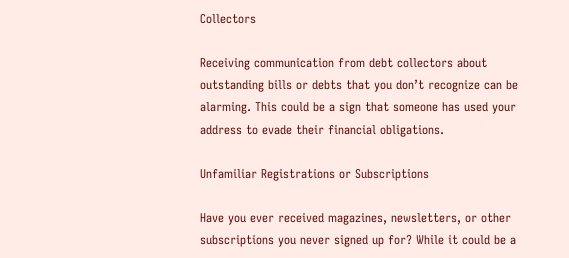Collectors

Receiving communication from debt collectors about outstanding bills or debts that you don’t recognize can be alarming. This could be a sign that someone has used your address to evade their financial obligations.

Unfamiliar Registrations or Subscriptions

Have you ever received magazines, newsletters, or other subscriptions you never signed up for? While it could be a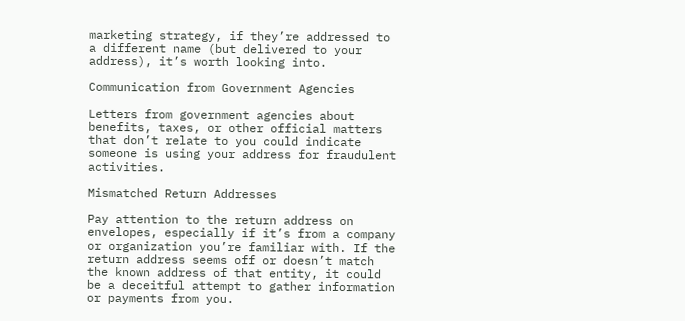marketing strategy, if they’re addressed to a different name (but delivered to your address), it’s worth looking into.

Communication from Government Agencies

Letters from government agencies about benefits, taxes, or other official matters that don’t relate to you could indicate someone is using your address for fraudulent activities.

Mismatched Return Addresses

Pay attention to the return address on envelopes, especially if it’s from a company or organization you’re familiar with. If the return address seems off or doesn’t match the known address of that entity, it could be a deceitful attempt to gather information or payments from you.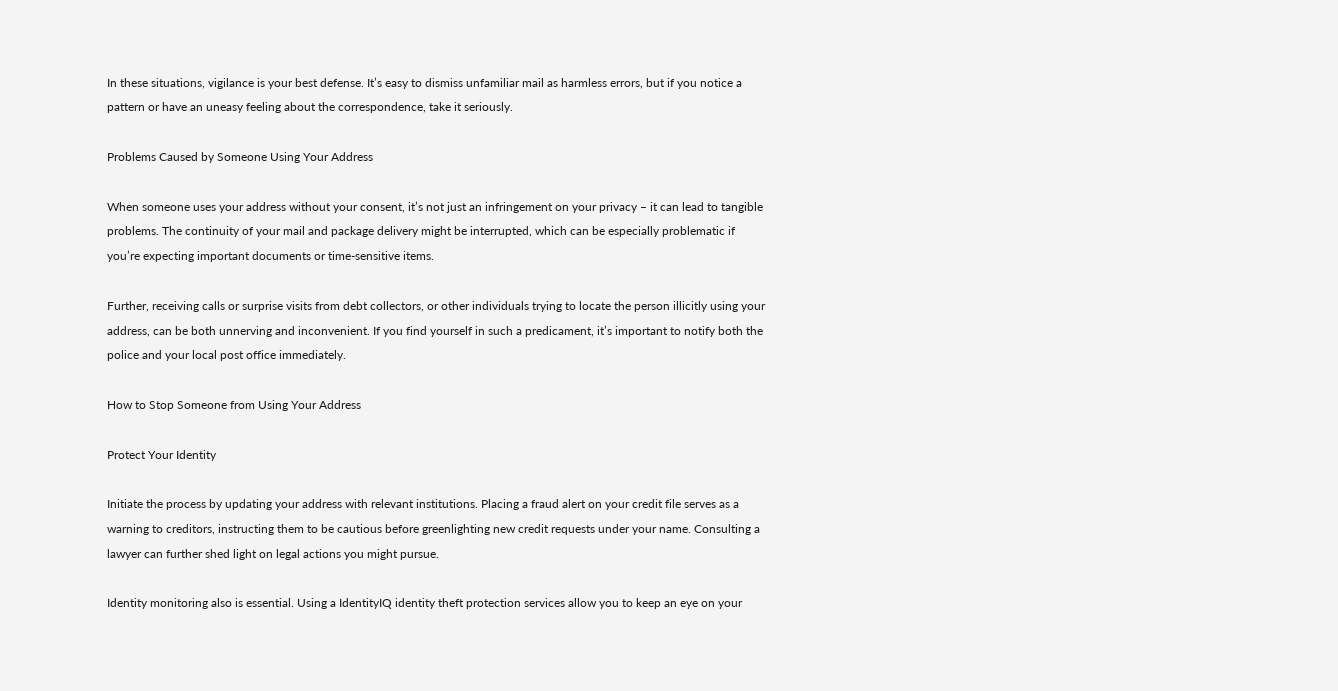In these situations, vigilance is your best defense. It’s easy to dismiss unfamiliar mail as harmless errors, but if you notice a pattern or have an uneasy feeling about the correspondence, take it seriously.

Problems Caused by Someone Using Your Address

When someone uses your address without your consent, it’s not just an infringement on your privacy – it can lead to tangible problems. The continuity of your mail and package delivery might be interrupted, which can be especially problematic if you’re expecting important documents or time-sensitive items.

Further, receiving calls or surprise visits from debt collectors, or other individuals trying to locate the person illicitly using your address, can be both unnerving and inconvenient. If you find yourself in such a predicament, it’s important to notify both the police and your local post office immediately.

How to Stop Someone from Using Your Address

Protect Your Identity

Initiate the process by updating your address with relevant institutions. Placing a fraud alert on your credit file serves as a warning to creditors, instructing them to be cautious before greenlighting new credit requests under your name. Consulting a lawyer can further shed light on legal actions you might pursue.

Identity monitoring also is essential. Using a IdentityIQ identity theft protection services allow you to keep an eye on your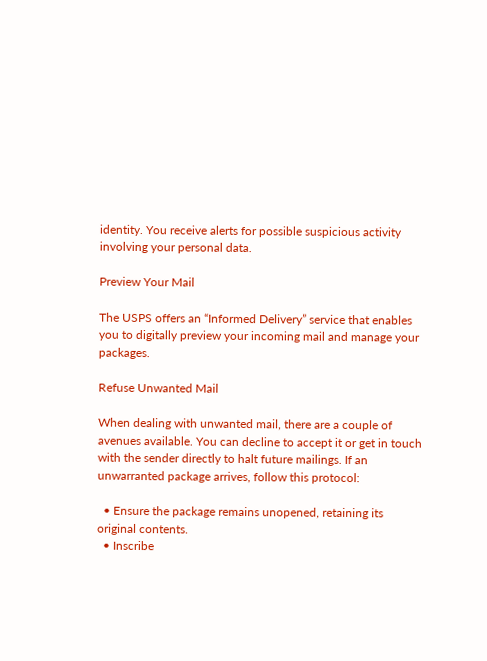identity. You receive alerts for possible suspicious activity involving your personal data.

Preview Your Mail

The USPS offers an “Informed Delivery” service that enables you to digitally preview your incoming mail and manage your packages.

Refuse Unwanted Mail

When dealing with unwanted mail, there are a couple of avenues available. You can decline to accept it or get in touch with the sender directly to halt future mailings. If an unwarranted package arrives, follow this protocol:

  • Ensure the package remains unopened, retaining its original contents.
  • Inscribe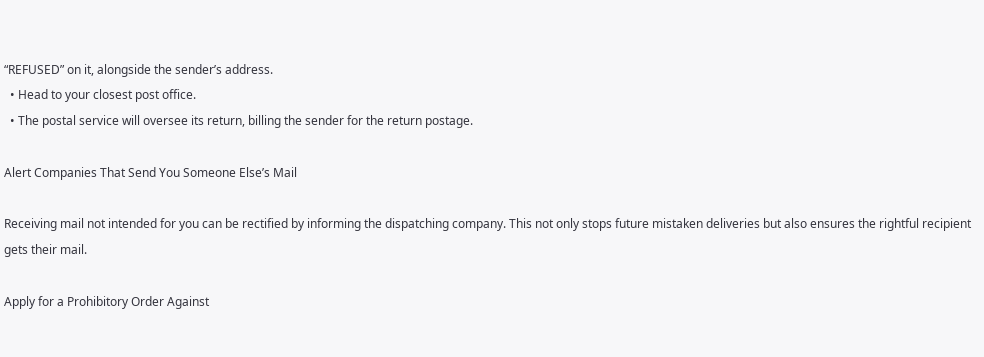“REFUSED” on it, alongside the sender’s address.
  • Head to your closest post office.
  • The postal service will oversee its return, billing the sender for the return postage.

Alert Companies That Send You Someone Else’s Mail

Receiving mail not intended for you can be rectified by informing the dispatching company. This not only stops future mistaken deliveries but also ensures the rightful recipient gets their mail.

Apply for a Prohibitory Order Against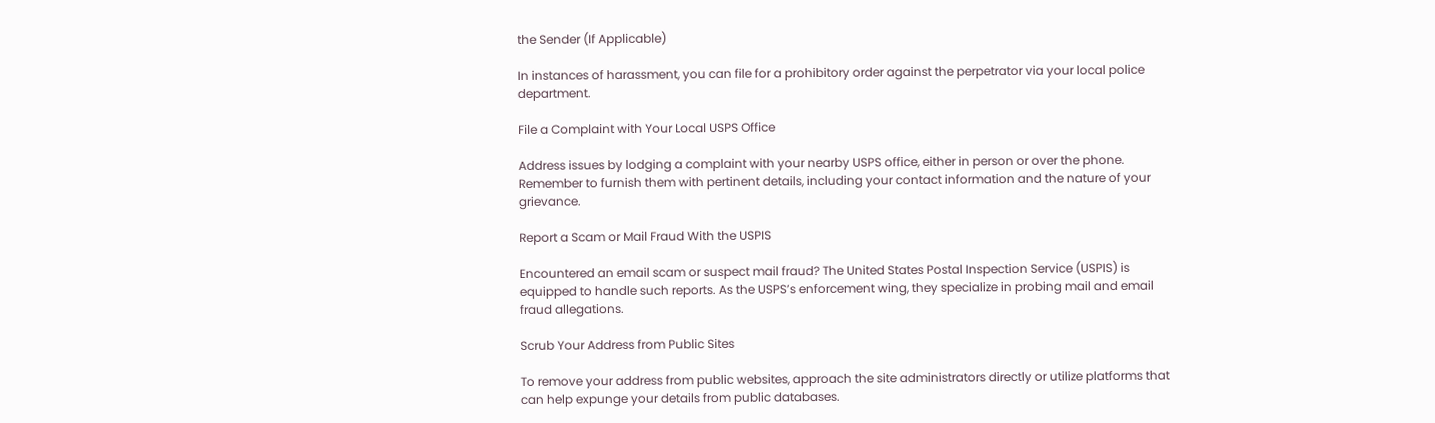the Sender (If Applicable)

In instances of harassment, you can file for a prohibitory order against the perpetrator via your local police department.

File a Complaint with Your Local USPS Office

Address issues by lodging a complaint with your nearby USPS office, either in person or over the phone. Remember to furnish them with pertinent details, including your contact information and the nature of your grievance.

Report a Scam or Mail Fraud With the USPIS

Encountered an email scam or suspect mail fraud? The United States Postal Inspection Service (USPIS) is equipped to handle such reports. As the USPS’s enforcement wing, they specialize in probing mail and email fraud allegations.

Scrub Your Address from Public Sites

To remove your address from public websites, approach the site administrators directly or utilize platforms that can help expunge your details from public databases.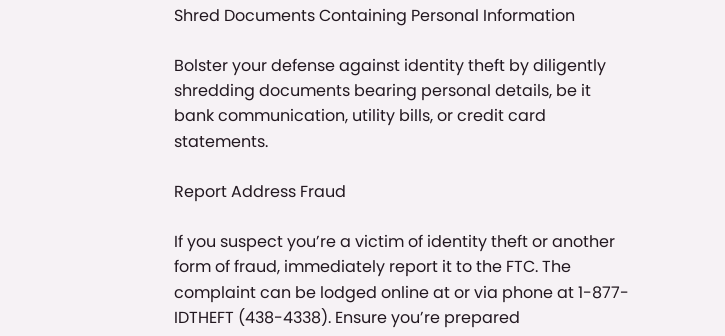Shred Documents Containing Personal Information

Bolster your defense against identity theft by diligently shredding documents bearing personal details, be it bank communication, utility bills, or credit card statements.

Report Address Fraud

If you suspect you’re a victim of identity theft or another form of fraud, immediately report it to the FTC. The complaint can be lodged online at or via phone at 1-877-IDTHEFT (438-4338). Ensure you’re prepared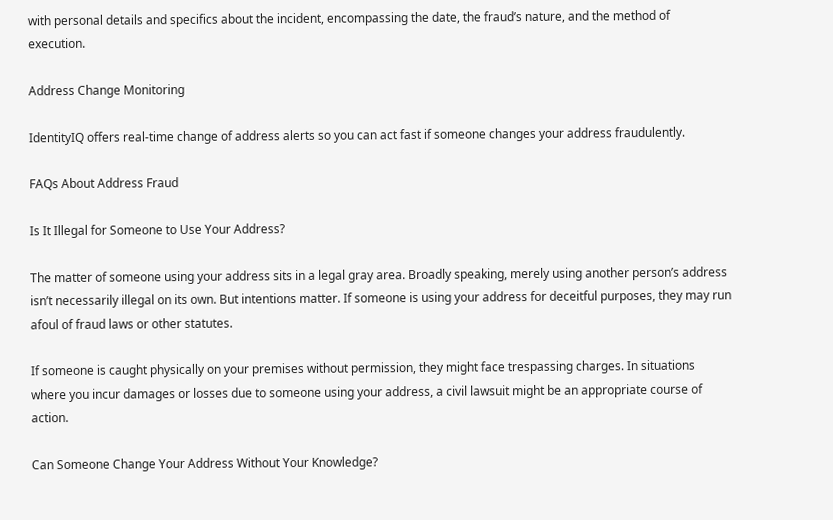with personal details and specifics about the incident, encompassing the date, the fraud’s nature, and the method of execution.

Address Change Monitoring

IdentityIQ offers real-time change of address alerts so you can act fast if someone changes your address fraudulently.

FAQs About Address Fraud

Is It Illegal for Someone to Use Your Address?

The matter of someone using your address sits in a legal gray area. Broadly speaking, merely using another person’s address isn’t necessarily illegal on its own. But intentions matter. If someone is using your address for deceitful purposes, they may run afoul of fraud laws or other statutes.

If someone is caught physically on your premises without permission, they might face trespassing charges. In situations where you incur damages or losses due to someone using your address, a civil lawsuit might be an appropriate course of action.

Can Someone Change Your Address Without Your Knowledge?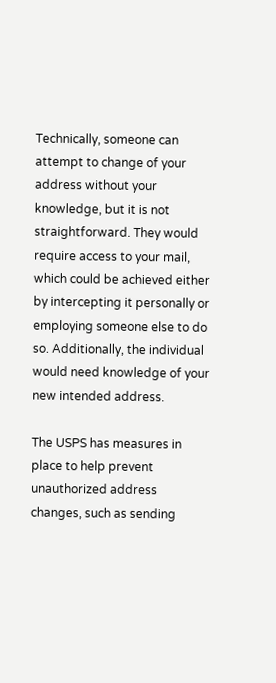Technically, someone can attempt to change of your address without your knowledge, but it is not straightforward. They would require access to your mail, which could be achieved either by intercepting it personally or employing someone else to do so. Additionally, the individual would need knowledge of your new intended address.

The USPS has measures in place to help prevent unauthorized address changes, such as sending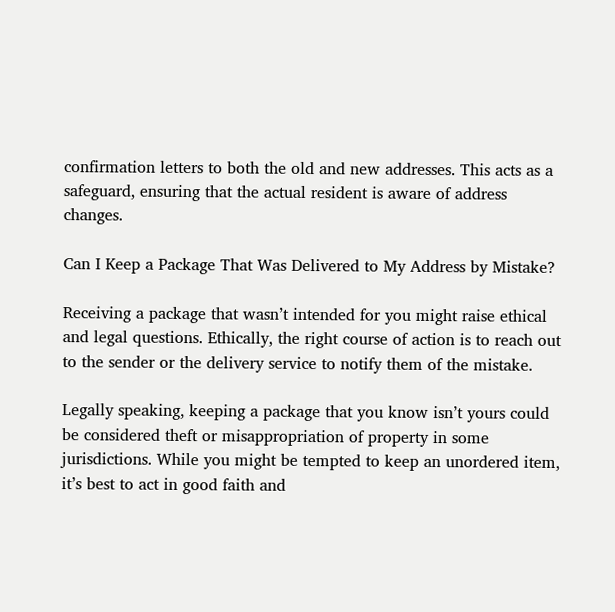confirmation letters to both the old and new addresses. This acts as a safeguard, ensuring that the actual resident is aware of address changes.

Can I Keep a Package That Was Delivered to My Address by Mistake?

Receiving a package that wasn’t intended for you might raise ethical and legal questions. Ethically, the right course of action is to reach out to the sender or the delivery service to notify them of the mistake.

Legally speaking, keeping a package that you know isn’t yours could be considered theft or misappropriation of property in some jurisdictions. While you might be tempted to keep an unordered item, it’s best to act in good faith and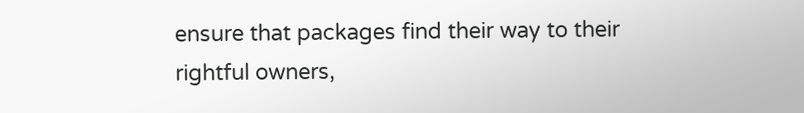ensure that packages find their way to their rightful owners,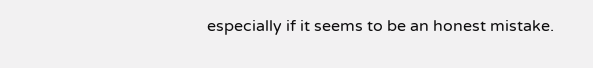especially if it seems to be an honest mistake.